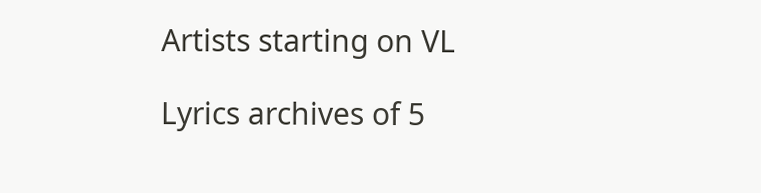Artists starting on VL

Lyrics archives of 5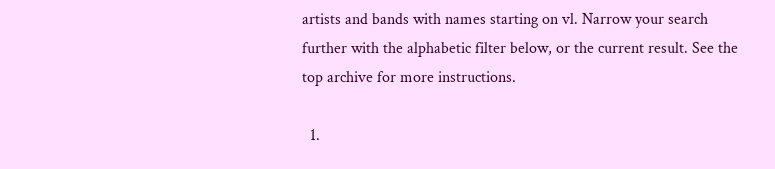artists and bands with names starting on vl. Narrow your search further with the alphabetic filter below, or the current result. See the top archive for more instructions.

  1.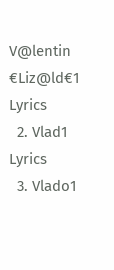V@lentin €Liz@ld€1 Lyrics
  2. Vlad1 Lyrics
  3. Vlado1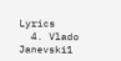Lyrics
  4. Vlado Janevski1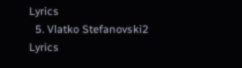Lyrics
  5. Vlatko Stefanovski2 Lyrics